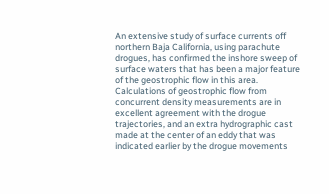An extensive study of surface currents off northern Baja California, using parachute drogues, has confirmed the inshore sweep of surface waters that has been a major feature of the geostrophic flow in this area. Calculations of geostrophic flow from concurrent density measurements are in excellent agreement with the drogue trajectories, and an extra hydrographic cast made at the center of an eddy that was indicated earlier by the drogue movements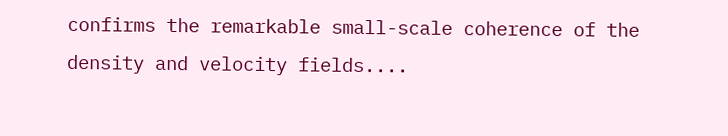confirms the remarkable small-scale coherence of the density and velocity fields....